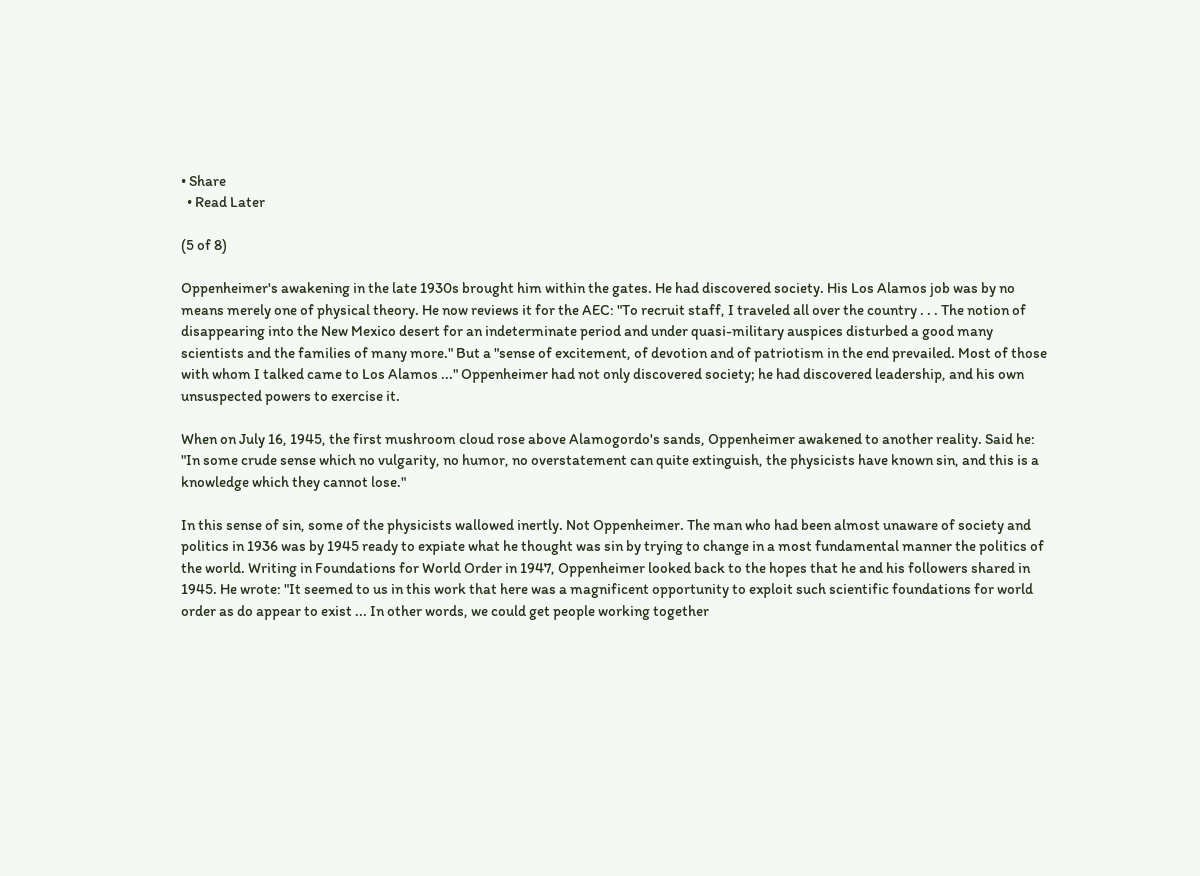• Share
  • Read Later

(5 of 8)

Oppenheimer's awakening in the late 1930s brought him within the gates. He had discovered society. His Los Alamos job was by no means merely one of physical theory. He now reviews it for the AEC: "To recruit staff, I traveled all over the country . . . The notion of disappearing into the New Mexico desert for an indeterminate period and under quasi-military auspices disturbed a good many scientists and the families of many more." But a "sense of excitement, of devotion and of patriotism in the end prevailed. Most of those with whom I talked came to Los Alamos ..." Oppenheimer had not only discovered society; he had discovered leadership, and his own unsuspected powers to exercise it.

When on July 16, 1945, the first mushroom cloud rose above Alamogordo's sands, Oppenheimer awakened to another reality. Said he: "In some crude sense which no vulgarity, no humor, no overstatement can quite extinguish, the physicists have known sin, and this is a knowledge which they cannot lose."

In this sense of sin, some of the physicists wallowed inertly. Not Oppenheimer. The man who had been almost unaware of society and politics in 1936 was by 1945 ready to expiate what he thought was sin by trying to change in a most fundamental manner the politics of the world. Writing in Foundations for World Order in 1947, Oppenheimer looked back to the hopes that he and his followers shared in 1945. He wrote: "It seemed to us in this work that here was a magnificent opportunity to exploit such scientific foundations for world order as do appear to exist ... In other words, we could get people working together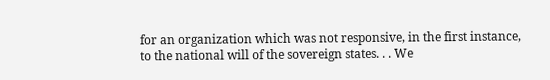for an organization which was not responsive, in the first instance, to the national will of the sovereign states. . . We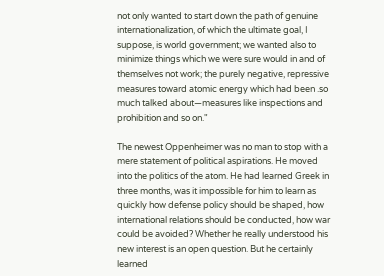not only wanted to start down the path of genuine internationalization, of which the ultimate goal, I suppose, is world government; we wanted also to minimize things which we were sure would in and of themselves not work; the purely negative, repressive measures toward atomic energy which had been .so much talked about—measures like inspections and prohibition and so on."

The newest Oppenheimer was no man to stop with a mere statement of political aspirations. He moved into the politics of the atom. He had learned Greek in three months, was it impossible for him to learn as quickly how defense policy should be shaped, how international relations should be conducted, how war could be avoided? Whether he really understood his new interest is an open question. But he certainly learned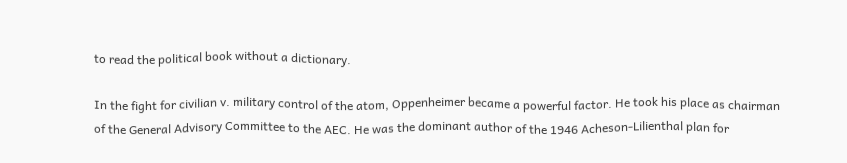to read the political book without a dictionary.

In the fight for civilian v. military control of the atom, Oppenheimer became a powerful factor. He took his place as chairman of the General Advisory Committee to the AEC. He was the dominant author of the 1946 Acheson-Lilienthal plan for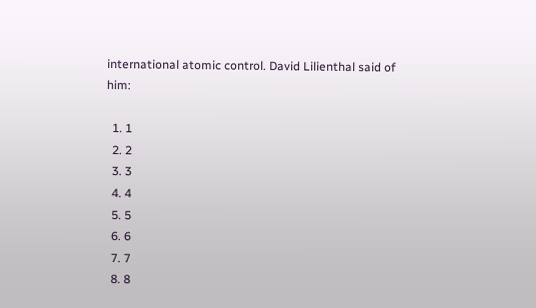international atomic control. David Lilienthal said of him:

  1. 1
  2. 2
  3. 3
  4. 4
  5. 5
  6. 6
  7. 7
  8. 8